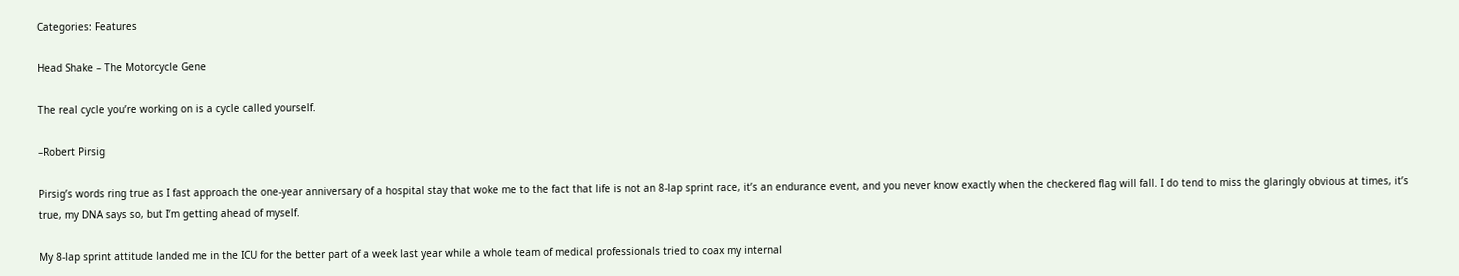Categories: Features

Head Shake – The Motorcycle Gene

The real cycle you’re working on is a cycle called yourself.

–Robert Pirsig

Pirsig’s words ring true as I fast approach the one-year anniversary of a hospital stay that woke me to the fact that life is not an 8-lap sprint race, it’s an endurance event, and you never know exactly when the checkered flag will fall. I do tend to miss the glaringly obvious at times, it’s true, my DNA says so, but I’m getting ahead of myself.

My 8-lap sprint attitude landed me in the ICU for the better part of a week last year while a whole team of medical professionals tried to coax my internal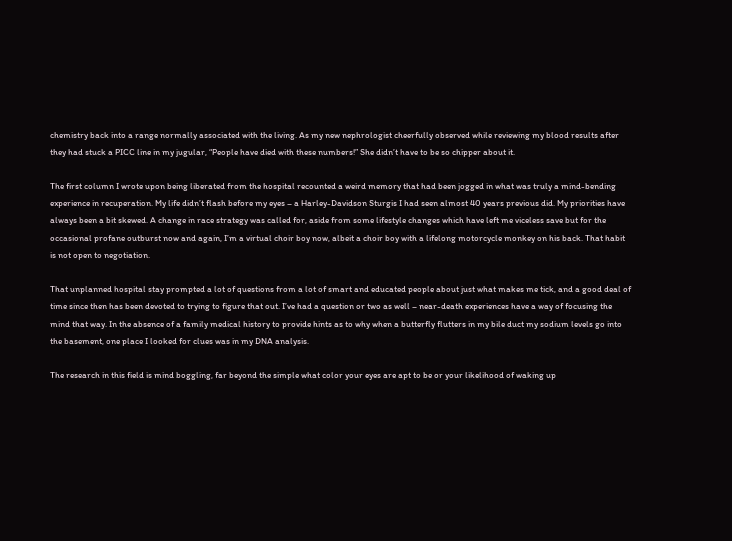chemistry back into a range normally associated with the living. As my new nephrologist cheerfully observed while reviewing my blood results after they had stuck a PICC line in my jugular, “People have died with these numbers!” She didn’t have to be so chipper about it.

The first column I wrote upon being liberated from the hospital recounted a weird memory that had been jogged in what was truly a mind-bending experience in recuperation. My life didn’t flash before my eyes – a Harley-Davidson Sturgis I had seen almost 40 years previous did. My priorities have always been a bit skewed. A change in race strategy was called for, aside from some lifestyle changes which have left me viceless save but for the occasional profane outburst now and again, I’m a virtual choir boy now, albeit a choir boy with a lifelong motorcycle monkey on his back. That habit is not open to negotiation.

That unplanned hospital stay prompted a lot of questions from a lot of smart and educated people about just what makes me tick, and a good deal of time since then has been devoted to trying to figure that out. I’ve had a question or two as well – near-death experiences have a way of focusing the mind that way. In the absence of a family medical history to provide hints as to why when a butterfly flutters in my bile duct my sodium levels go into the basement, one place I looked for clues was in my DNA analysis.

The research in this field is mind boggling, far beyond the simple what color your eyes are apt to be or your likelihood of waking up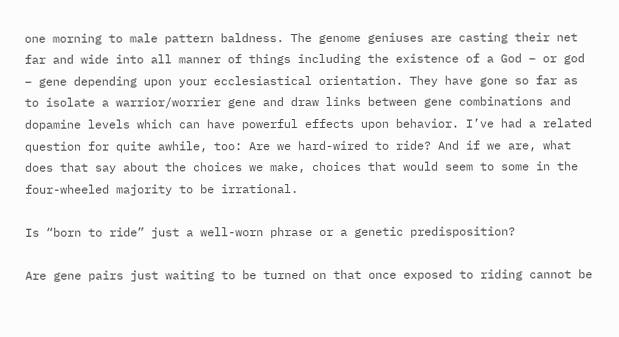one morning to male pattern baldness. The genome geniuses are casting their net far and wide into all manner of things including the existence of a God – or god – gene depending upon your ecclesiastical orientation. They have gone so far as to isolate a warrior/worrier gene and draw links between gene combinations and dopamine levels which can have powerful effects upon behavior. I’ve had a related question for quite awhile, too: Are we hard-wired to ride? And if we are, what does that say about the choices we make, choices that would seem to some in the four-wheeled majority to be irrational.

Is “born to ride” just a well-worn phrase or a genetic predisposition?

Are gene pairs just waiting to be turned on that once exposed to riding cannot be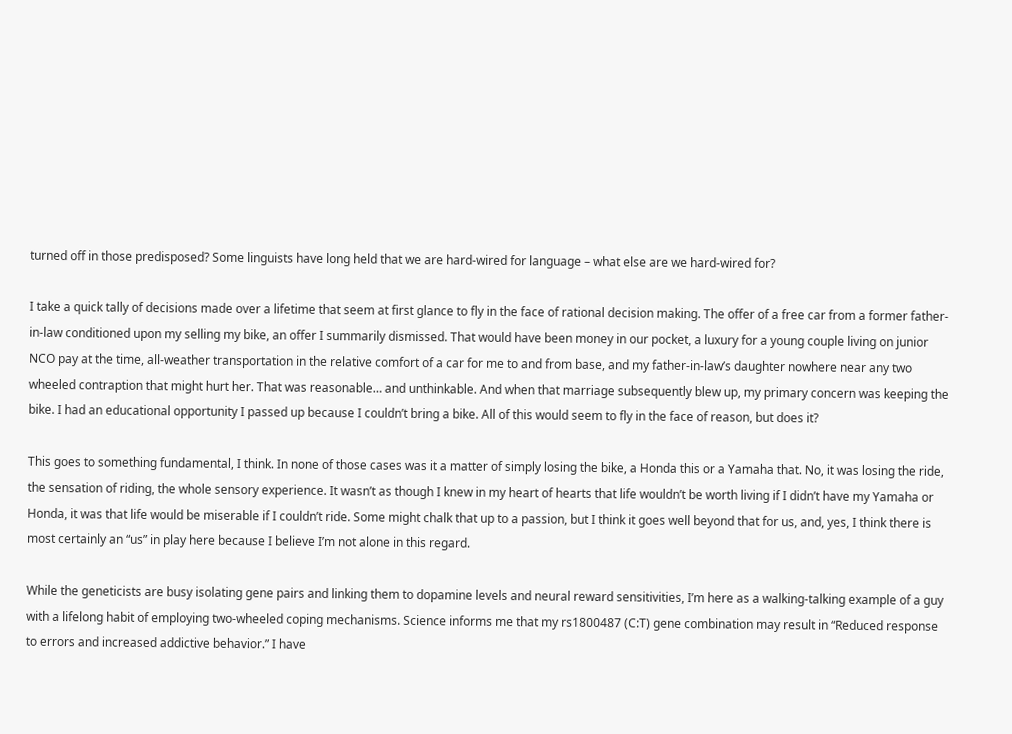turned off in those predisposed? Some linguists have long held that we are hard-wired for language – what else are we hard-wired for?

I take a quick tally of decisions made over a lifetime that seem at first glance to fly in the face of rational decision making. The offer of a free car from a former father-in-law conditioned upon my selling my bike, an offer I summarily dismissed. That would have been money in our pocket, a luxury for a young couple living on junior NCO pay at the time, all-weather transportation in the relative comfort of a car for me to and from base, and my father-in-law’s daughter nowhere near any two wheeled contraption that might hurt her. That was reasonable… and unthinkable. And when that marriage subsequently blew up, my primary concern was keeping the bike. I had an educational opportunity I passed up because I couldn’t bring a bike. All of this would seem to fly in the face of reason, but does it?

This goes to something fundamental, I think. In none of those cases was it a matter of simply losing the bike, a Honda this or a Yamaha that. No, it was losing the ride, the sensation of riding, the whole sensory experience. It wasn’t as though I knew in my heart of hearts that life wouldn’t be worth living if I didn’t have my Yamaha or Honda, it was that life would be miserable if I couldn’t ride. Some might chalk that up to a passion, but I think it goes well beyond that for us, and, yes, I think there is most certainly an “us” in play here because I believe I’m not alone in this regard.

While the geneticists are busy isolating gene pairs and linking them to dopamine levels and neural reward sensitivities, I’m here as a walking-talking example of a guy with a lifelong habit of employing two-wheeled coping mechanisms. Science informs me that my rs1800487 (C:T) gene combination may result in “Reduced response to errors and increased addictive behavior.” I have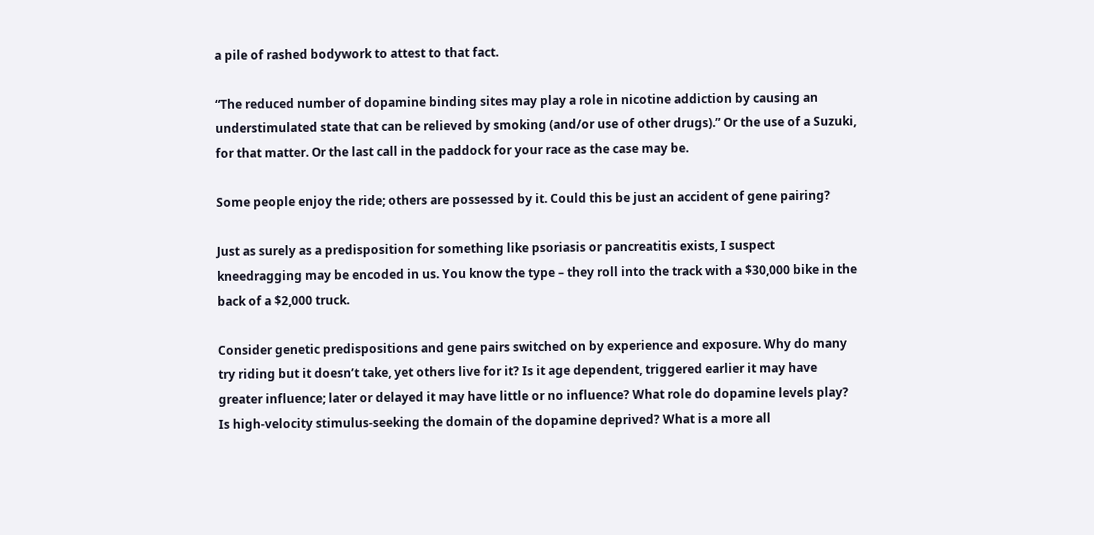a pile of rashed bodywork to attest to that fact.

“The reduced number of dopamine binding sites may play a role in nicotine addiction by causing an understimulated state that can be relieved by smoking (and/or use of other drugs).” Or the use of a Suzuki, for that matter. Or the last call in the paddock for your race as the case may be.

Some people enjoy the ride; others are possessed by it. Could this be just an accident of gene pairing?

Just as surely as a predisposition for something like psoriasis or pancreatitis exists, I suspect kneedragging may be encoded in us. You know the type – they roll into the track with a $30,000 bike in the back of a $2,000 truck.

Consider genetic predispositions and gene pairs switched on by experience and exposure. Why do many try riding but it doesn’t take, yet others live for it? Is it age dependent, triggered earlier it may have greater influence; later or delayed it may have little or no influence? What role do dopamine levels play? Is high-velocity stimulus-seeking the domain of the dopamine deprived? What is a more all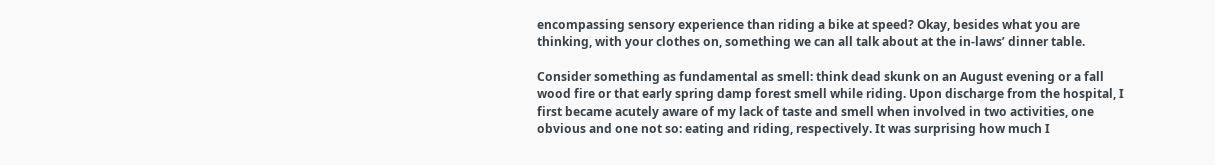encompassing sensory experience than riding a bike at speed? Okay, besides what you are thinking, with your clothes on, something we can all talk about at the in-laws’ dinner table.

Consider something as fundamental as smell: think dead skunk on an August evening or a fall wood fire or that early spring damp forest smell while riding. Upon discharge from the hospital, I first became acutely aware of my lack of taste and smell when involved in two activities, one obvious and one not so: eating and riding, respectively. It was surprising how much I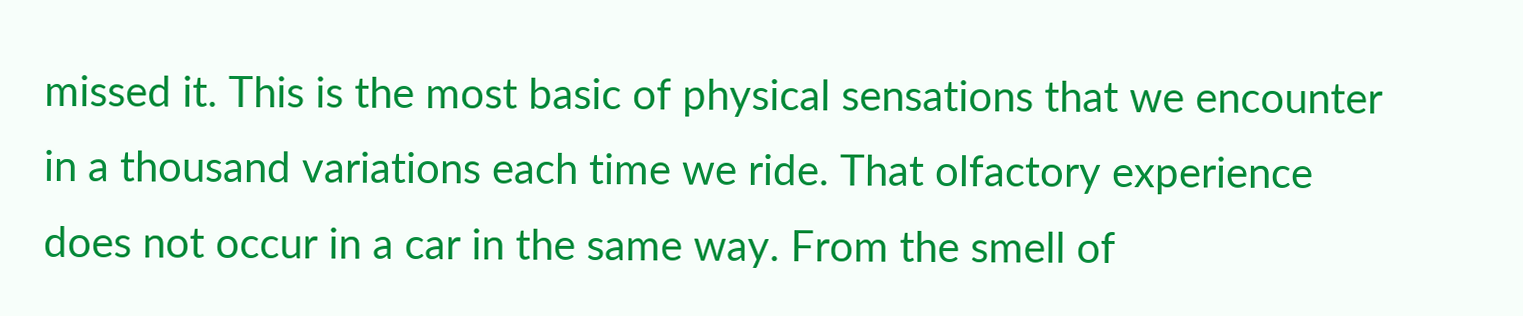missed it. This is the most basic of physical sensations that we encounter in a thousand variations each time we ride. That olfactory experience does not occur in a car in the same way. From the smell of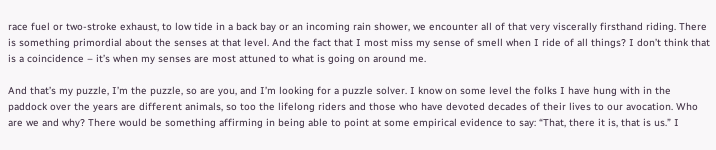race fuel or two-stroke exhaust, to low tide in a back bay or an incoming rain shower, we encounter all of that very viscerally firsthand riding. There is something primordial about the senses at that level. And the fact that I most miss my sense of smell when I ride of all things? I don’t think that is a coincidence – it’s when my senses are most attuned to what is going on around me.

And that’s my puzzle, I’m the puzzle, so are you, and I’m looking for a puzzle solver. I know on some level the folks I have hung with in the paddock over the years are different animals, so too the lifelong riders and those who have devoted decades of their lives to our avocation. Who are we and why? There would be something affirming in being able to point at some empirical evidence to say: “That, there it is, that is us.” I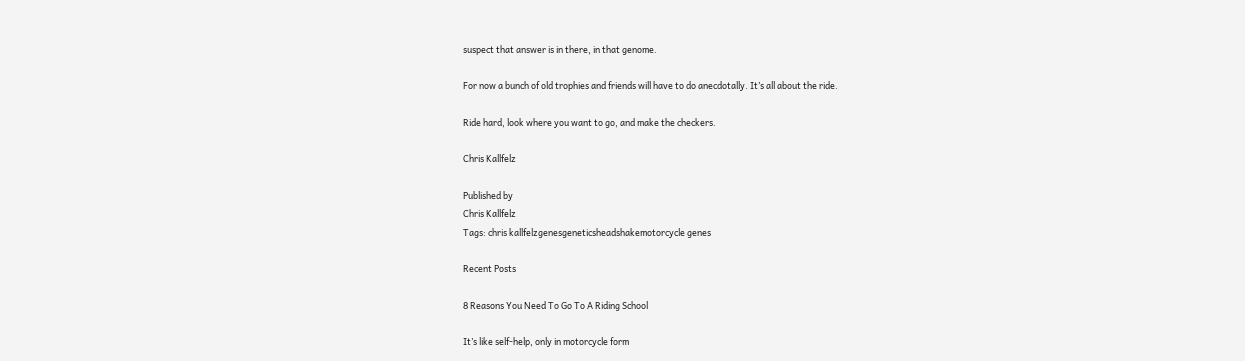suspect that answer is in there, in that genome.

For now a bunch of old trophies and friends will have to do anecdotally. It’s all about the ride.

Ride hard, look where you want to go, and make the checkers.

Chris Kallfelz

Published by
Chris Kallfelz
Tags: chris kallfelzgenesgeneticsheadshakemotorcycle genes

Recent Posts

8 Reasons You Need To Go To A Riding School

It’s like self-help, only in motorcycle form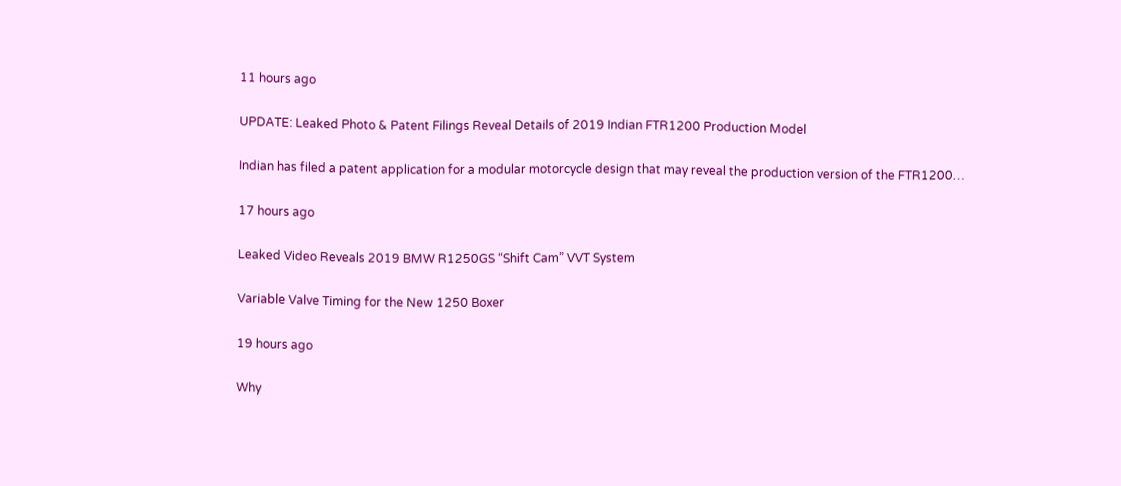11 hours ago

UPDATE: Leaked Photo & Patent Filings Reveal Details of 2019 Indian FTR1200 Production Model

Indian has filed a patent application for a modular motorcycle design that may reveal the production version of the FTR1200…

17 hours ago

Leaked Video Reveals 2019 BMW R1250GS “Shift Cam” VVT System

Variable Valve Timing for the New 1250 Boxer

19 hours ago

Why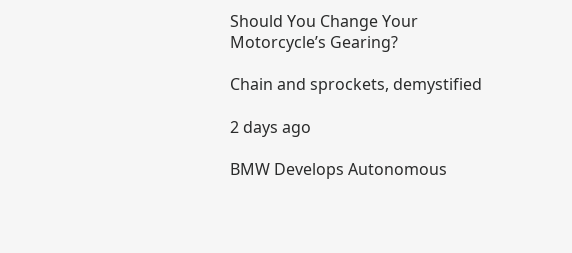Should You Change Your Motorcycle’s Gearing?

Chain and sprockets, demystified

2 days ago

BMW Develops Autonomous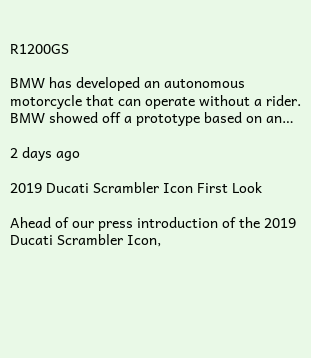R1200GS

BMW has developed an autonomous motorcycle that can operate without a rider. BMW showed off a prototype based on an…

2 days ago

2019 Ducati Scrambler Icon First Look

Ahead of our press introduction of the 2019 Ducati Scrambler Icon,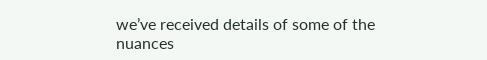we’ve received details of some of the nuances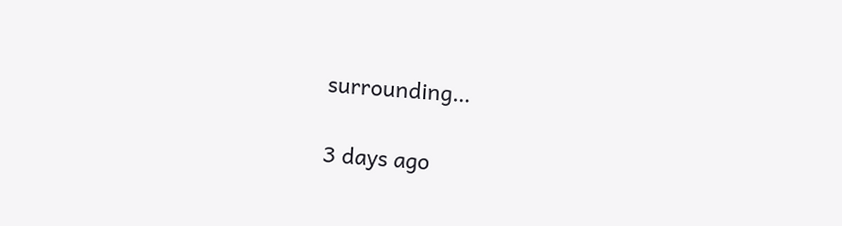surrounding…

3 days ago